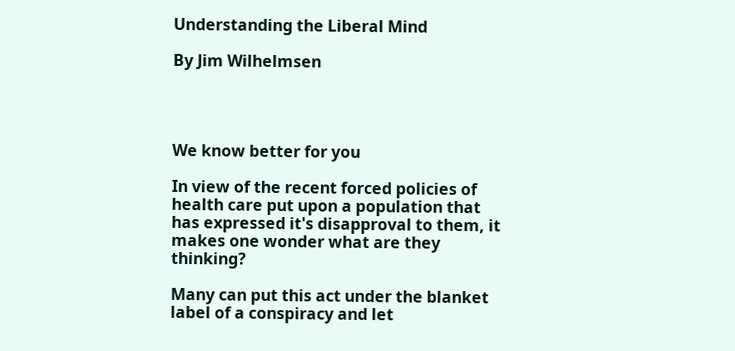Understanding the Liberal Mind

By Jim Wilhelmsen




We know better for you

In view of the recent forced policies of health care put upon a population that has expressed it's disapproval to them, it makes one wonder what are they thinking?

Many can put this act under the blanket label of a conspiracy and let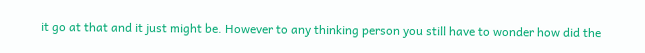it go at that and it just might be. However to any thinking person you still have to wonder how did the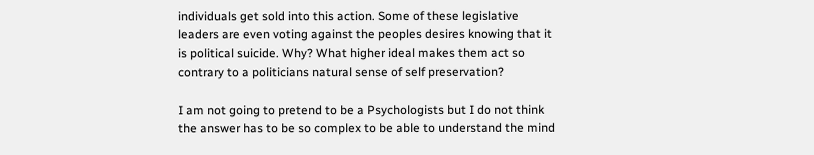individuals get sold into this action. Some of these legislative leaders are even voting against the peoples desires knowing that it is political suicide. Why? What higher ideal makes them act so contrary to a politicians natural sense of self preservation?

I am not going to pretend to be a Psychologists but I do not think the answer has to be so complex to be able to understand the mind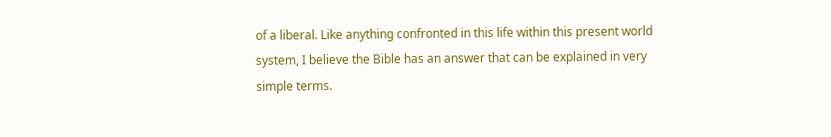of a liberal. Like anything confronted in this life within this present world system, I believe the Bible has an answer that can be explained in very simple terms.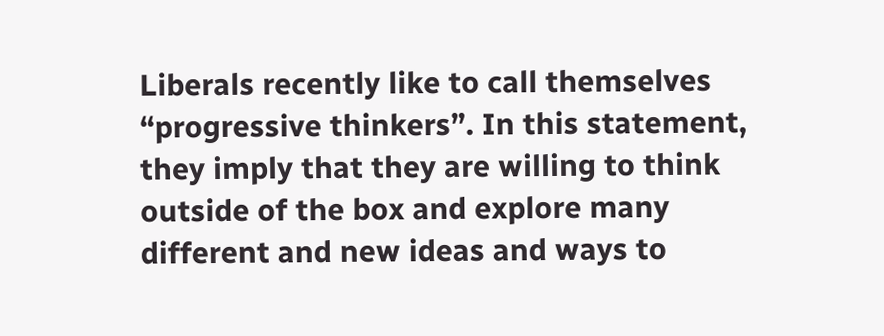Liberals recently like to call themselves “progressive thinkers”. In this statement, they imply that they are willing to think outside of the box and explore many different and new ideas and ways to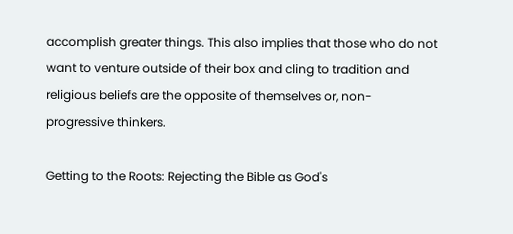accomplish greater things. This also implies that those who do not want to venture outside of their box and cling to tradition and religious beliefs are the opposite of themselves or, non-progressive thinkers.

Getting to the Roots: Rejecting the Bible as God's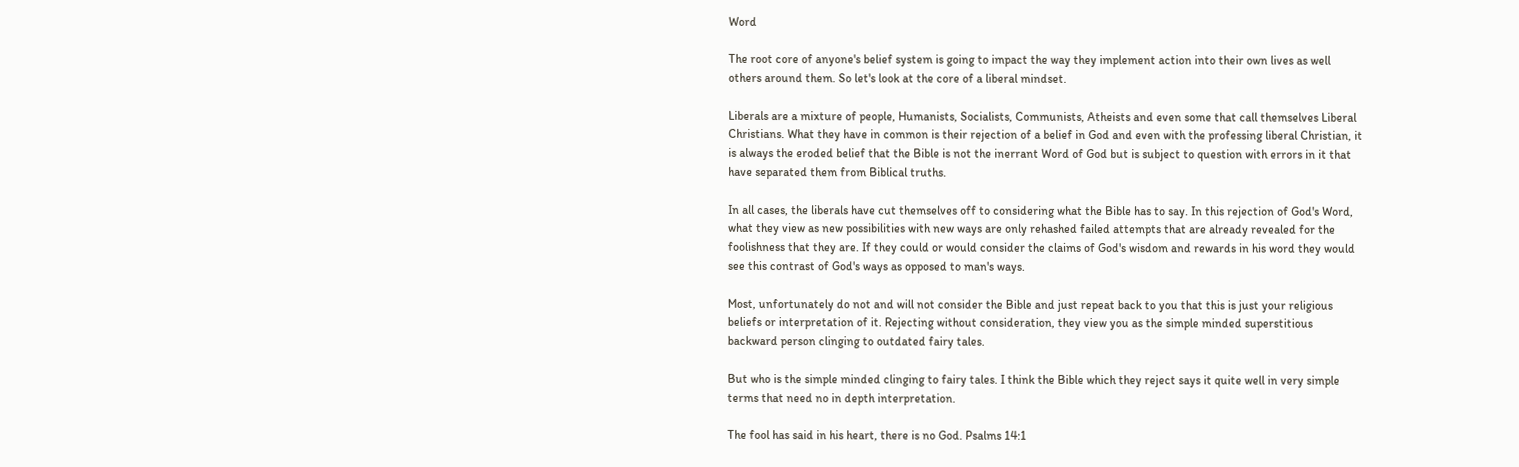Word

The root core of anyone's belief system is going to impact the way they implement action into their own lives as well others around them. So let's look at the core of a liberal mindset.

Liberals are a mixture of people, Humanists, Socialists, Communists, Atheists and even some that call themselves Liberal Christians. What they have in common is their rejection of a belief in God and even with the professing liberal Christian, it is always the eroded belief that the Bible is not the inerrant Word of God but is subject to question with errors in it that have separated them from Biblical truths.

In all cases, the liberals have cut themselves off to considering what the Bible has to say. In this rejection of God's Word, what they view as new possibilities with new ways are only rehashed failed attempts that are already revealed for the foolishness that they are. If they could or would consider the claims of God's wisdom and rewards in his word they would see this contrast of God's ways as opposed to man's ways.

Most, unfortunately do not and will not consider the Bible and just repeat back to you that this is just your religious beliefs or interpretation of it. Rejecting without consideration, they view you as the simple minded superstitious backward person clinging to outdated fairy tales.

But who is the simple minded clinging to fairy tales. I think the Bible which they reject says it quite well in very simple terms that need no in depth interpretation.

The fool has said in his heart, there is no God. Psalms 14:1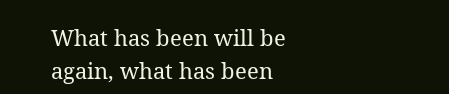What has been will be again, what has been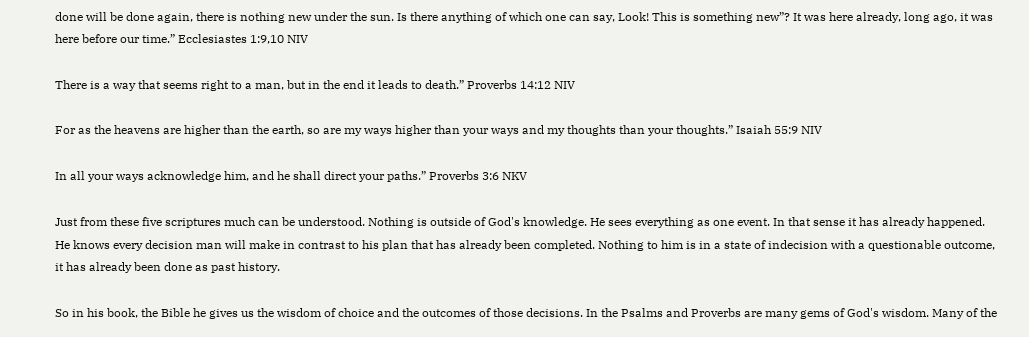done will be done again, there is nothing new under the sun. Is there anything of which one can say, Look! This is something new”? It was here already, long ago, it was here before our time.” Ecclesiastes 1:9,10 NIV

There is a way that seems right to a man, but in the end it leads to death.” Proverbs 14:12 NIV

For as the heavens are higher than the earth, so are my ways higher than your ways and my thoughts than your thoughts.” Isaiah 55:9 NIV

In all your ways acknowledge him, and he shall direct your paths.” Proverbs 3:6 NKV

Just from these five scriptures much can be understood. Nothing is outside of God's knowledge. He sees everything as one event. In that sense it has already happened. He knows every decision man will make in contrast to his plan that has already been completed. Nothing to him is in a state of indecision with a questionable outcome, it has already been done as past history.

So in his book, the Bible he gives us the wisdom of choice and the outcomes of those decisions. In the Psalms and Proverbs are many gems of God's wisdom. Many of the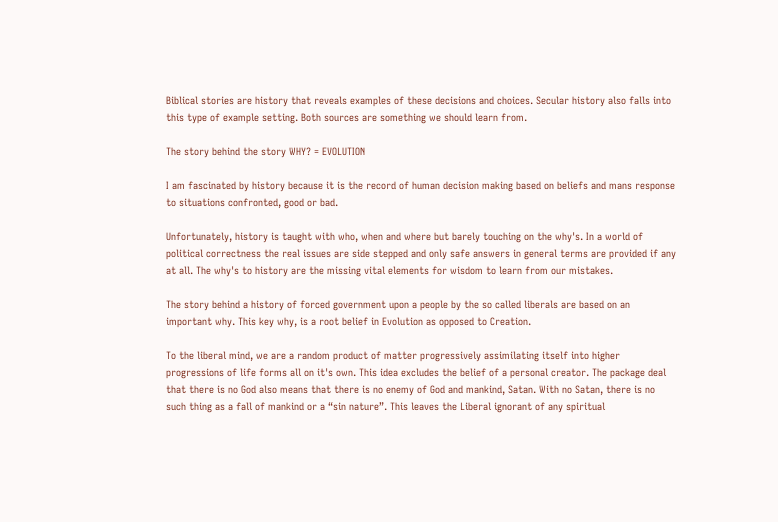Biblical stories are history that reveals examples of these decisions and choices. Secular history also falls into this type of example setting. Both sources are something we should learn from.

The story behind the story WHY? = EVOLUTION

I am fascinated by history because it is the record of human decision making based on beliefs and mans response to situations confronted, good or bad.

Unfortunately, history is taught with who, when and where but barely touching on the why's. In a world of political correctness the real issues are side stepped and only safe answers in general terms are provided if any at all. The why's to history are the missing vital elements for wisdom to learn from our mistakes.

The story behind a history of forced government upon a people by the so called liberals are based on an important why. This key why, is a root belief in Evolution as opposed to Creation.

To the liberal mind, we are a random product of matter progressively assimilating itself into higher progressions of life forms all on it's own. This idea excludes the belief of a personal creator. The package deal that there is no God also means that there is no enemy of God and mankind, Satan. With no Satan, there is no such thing as a fall of mankind or a “sin nature”. This leaves the Liberal ignorant of any spiritual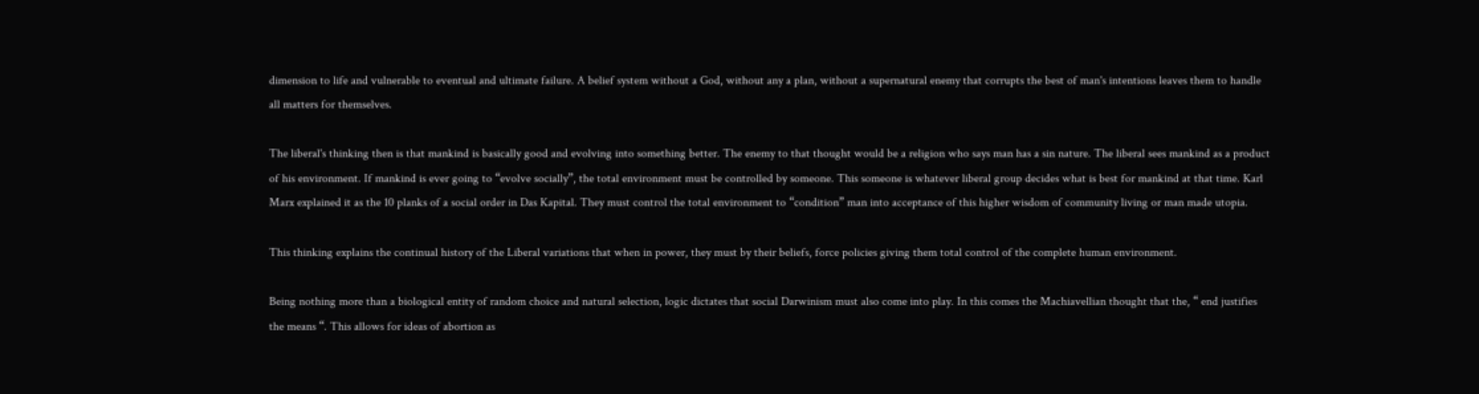dimension to life and vulnerable to eventual and ultimate failure. A belief system without a God, without any a plan, without a supernatural enemy that corrupts the best of man's intentions leaves them to handle all matters for themselves.

The liberal's thinking then is that mankind is basically good and evolving into something better. The enemy to that thought would be a religion who says man has a sin nature. The liberal sees mankind as a product of his environment. If mankind is ever going to “evolve socially”, the total environment must be controlled by someone. This someone is whatever liberal group decides what is best for mankind at that time. Karl Marx explained it as the 10 planks of a social order in Das Kapital. They must control the total environment to “condition” man into acceptance of this higher wisdom of community living or man made utopia.

This thinking explains the continual history of the Liberal variations that when in power, they must by their beliefs, force policies giving them total control of the complete human environment.

Being nothing more than a biological entity of random choice and natural selection, logic dictates that social Darwinism must also come into play. In this comes the Machiavellian thought that the, “ end justifies the means “. This allows for ideas of abortion as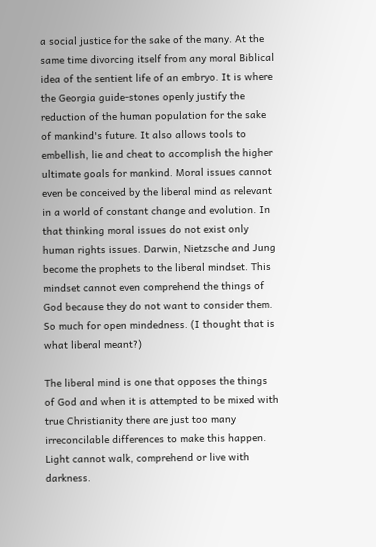a social justice for the sake of the many. At the same time divorcing itself from any moral Biblical idea of the sentient life of an embryo. It is where the Georgia guide-stones openly justify the reduction of the human population for the sake of mankind's future. It also allows tools to embellish, lie and cheat to accomplish the higher ultimate goals for mankind. Moral issues cannot even be conceived by the liberal mind as relevant in a world of constant change and evolution. In that thinking moral issues do not exist only human rights issues. Darwin, Nietzsche and Jung become the prophets to the liberal mindset. This mindset cannot even comprehend the things of God because they do not want to consider them. So much for open mindedness. (I thought that is what liberal meant?)

The liberal mind is one that opposes the things of God and when it is attempted to be mixed with true Christianity there are just too many irreconcilable differences to make this happen. Light cannot walk, comprehend or live with darkness.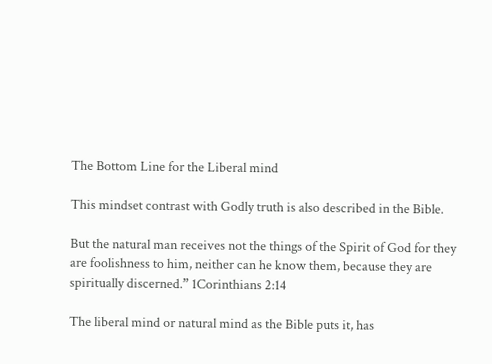The Bottom Line for the Liberal mind

This mindset contrast with Godly truth is also described in the Bible.

But the natural man receives not the things of the Spirit of God for they are foolishness to him, neither can he know them, because they are spiritually discerned.” 1Corinthians 2:14

The liberal mind or natural mind as the Bible puts it, has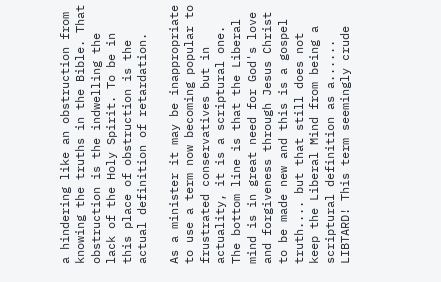a hindering like an obstruction from knowing the truths in the Bible. That obstruction is the indwelling the lack of the Holy Spirit. To be in this place of obstruction is the actual definition of retardation.

As a minister it may be inappropriate to use a term now becoming popular to frustrated conservatives but in actuality, it is a scriptural one. The bottom line is that the Liberal mind is in great need for God's love and forgiveness through Jesus Christ to be made new and this is a gospel truth.... but that still does not keep the Liberal Mind from being a scriptural definition as a...... LIBTARD! This term seemingly crude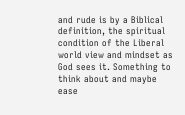and rude is by a Biblical definition, the spiritual condition of the Liberal world view and mindset as God sees it. Something to think about and maybe ease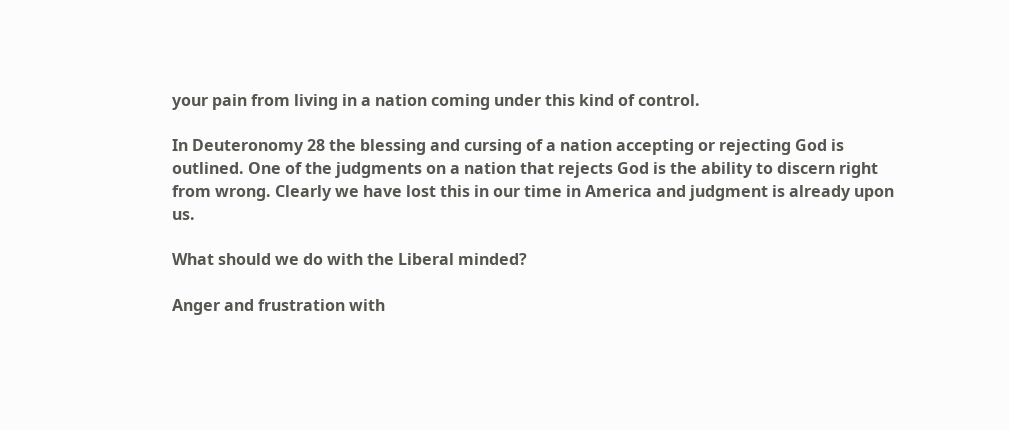your pain from living in a nation coming under this kind of control.

In Deuteronomy 28 the blessing and cursing of a nation accepting or rejecting God is outlined. One of the judgments on a nation that rejects God is the ability to discern right from wrong. Clearly we have lost this in our time in America and judgment is already upon us.

What should we do with the Liberal minded?

Anger and frustration with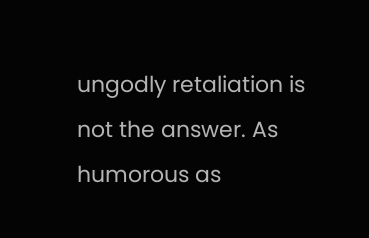ungodly retaliation is not the answer. As humorous as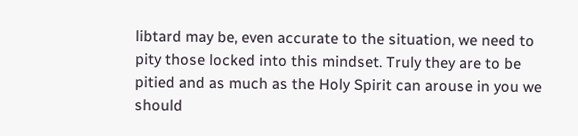libtard may be, even accurate to the situation, we need to pity those locked into this mindset. Truly they are to be pitied and as much as the Holy Spirit can arouse in you we should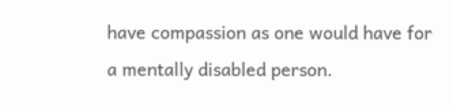have compassion as one would have for a mentally disabled person.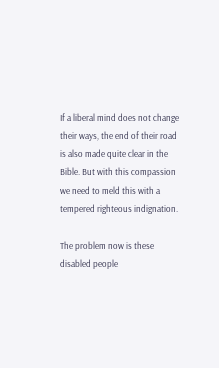If a liberal mind does not change their ways, the end of their road is also made quite clear in the Bible. But with this compassion we need to meld this with a tempered righteous indignation.

The problem now is these disabled people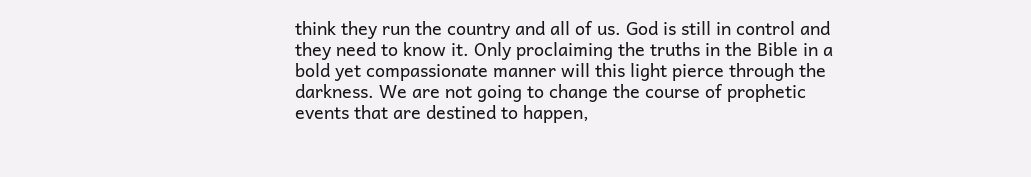think they run the country and all of us. God is still in control and they need to know it. Only proclaiming the truths in the Bible in a bold yet compassionate manner will this light pierce through the darkness. We are not going to change the course of prophetic events that are destined to happen,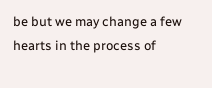be but we may change a few hearts in the process of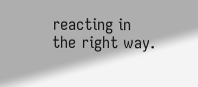reacting in the right way.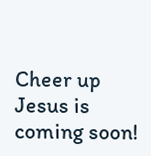Cheer up Jesus is coming soon!